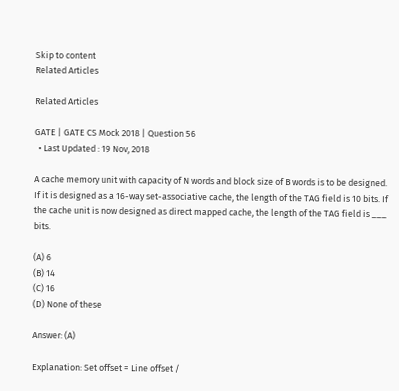Skip to content
Related Articles

Related Articles

GATE | GATE CS Mock 2018 | Question 56
  • Last Updated : 19 Nov, 2018

A cache memory unit with capacity of N words and block size of B words is to be designed. If it is designed as a 16-way set-associative cache, the length of the TAG field is 10 bits. If the cache unit is now designed as direct mapped cache, the length of the TAG field is ___ bits.

(A) 6
(B) 14
(C) 16
(D) None of these

Answer: (A)

Explanation: Set offset = Line offset /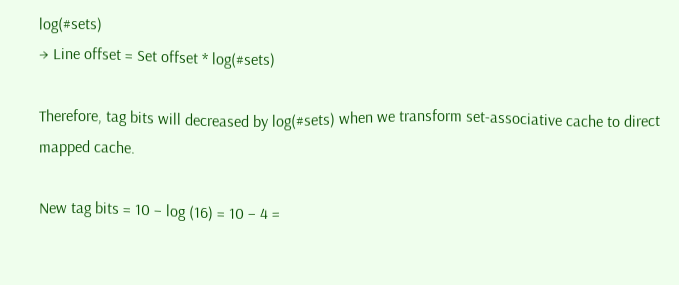log(#sets)
→ Line offset = Set offset * log(#sets)

Therefore, tag bits will decreased by log(#sets) when we transform set-associative cache to direct mapped cache.

New tag bits = 10 – log (16) = 10 – 4 =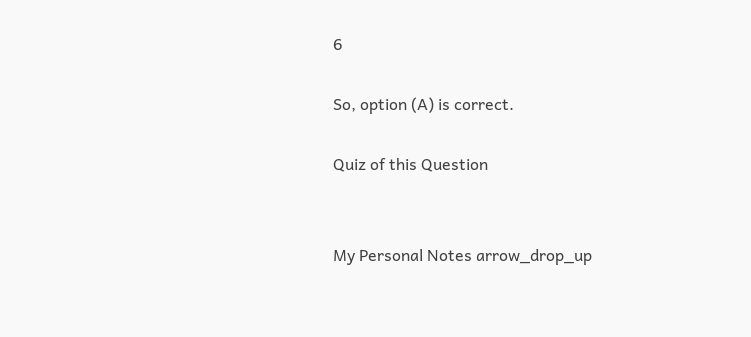6

So, option (A) is correct.

Quiz of this Question


My Personal Notes arrow_drop_up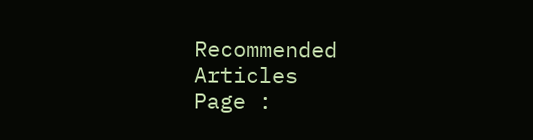Recommended Articles
Page :